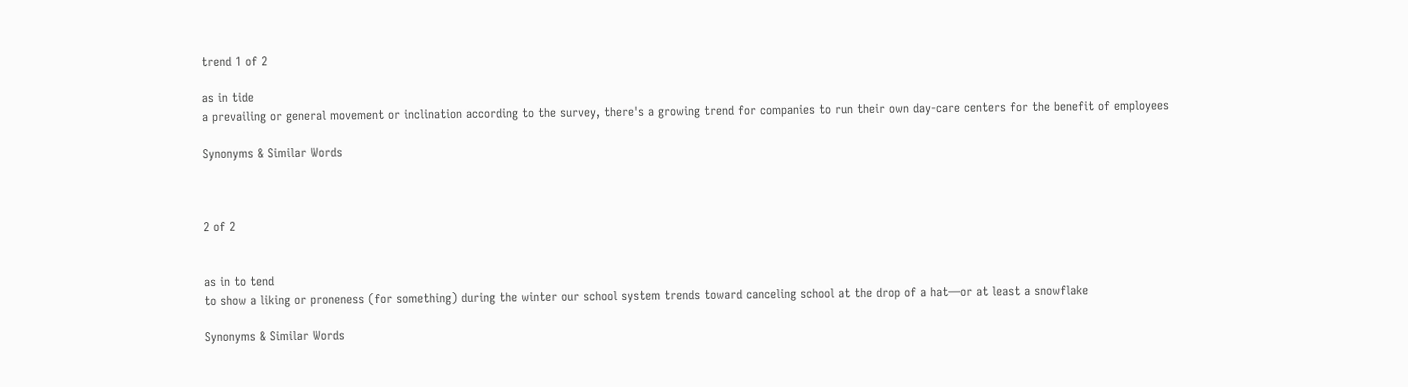trend 1 of 2

as in tide
a prevailing or general movement or inclination according to the survey, there's a growing trend for companies to run their own day-care centers for the benefit of employees

Synonyms & Similar Words



2 of 2


as in to tend
to show a liking or proneness (for something) during the winter our school system trends toward canceling school at the drop of a hat—or at least a snowflake

Synonyms & Similar Words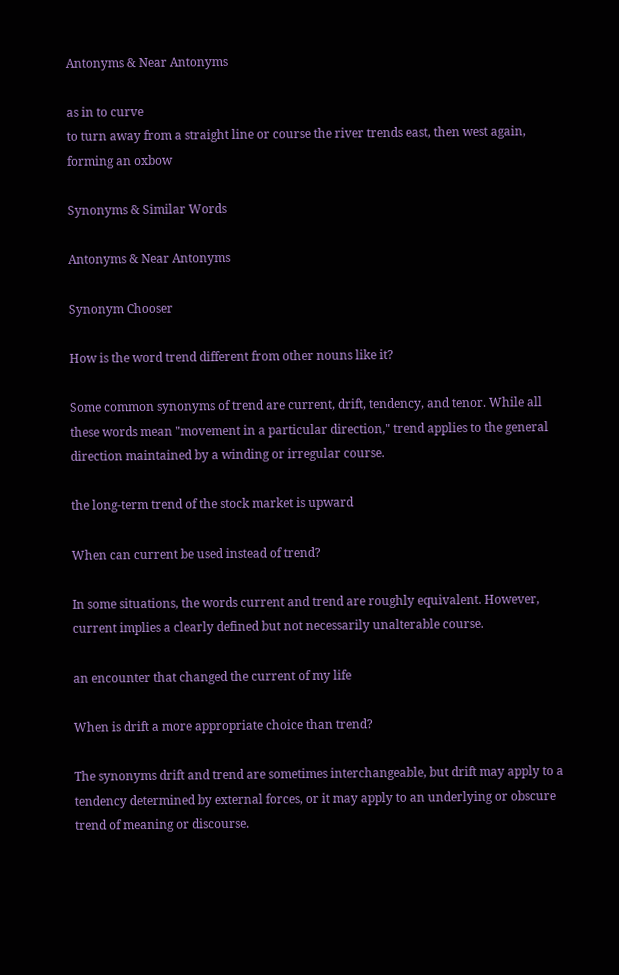Antonyms & Near Antonyms

as in to curve
to turn away from a straight line or course the river trends east, then west again, forming an oxbow

Synonyms & Similar Words

Antonyms & Near Antonyms

Synonym Chooser

How is the word trend different from other nouns like it?

Some common synonyms of trend are current, drift, tendency, and tenor. While all these words mean "movement in a particular direction," trend applies to the general direction maintained by a winding or irregular course.

the long-term trend of the stock market is upward

When can current be used instead of trend?

In some situations, the words current and trend are roughly equivalent. However, current implies a clearly defined but not necessarily unalterable course.

an encounter that changed the current of my life

When is drift a more appropriate choice than trend?

The synonyms drift and trend are sometimes interchangeable, but drift may apply to a tendency determined by external forces, or it may apply to an underlying or obscure trend of meaning or discourse.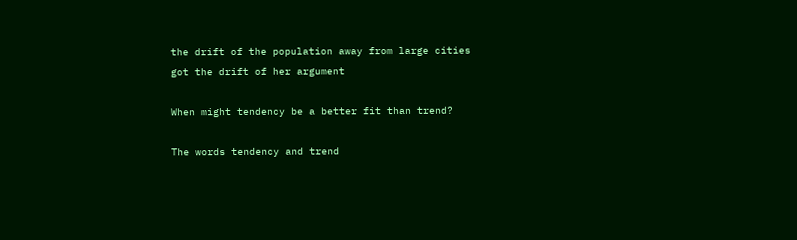the drift of the population away from large cities
got the drift of her argument

When might tendency be a better fit than trend?

The words tendency and trend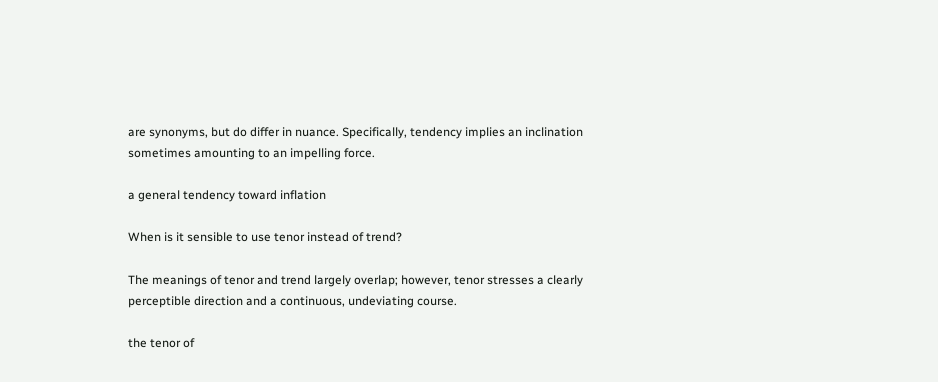are synonyms, but do differ in nuance. Specifically, tendency implies an inclination sometimes amounting to an impelling force.

a general tendency toward inflation

When is it sensible to use tenor instead of trend?

The meanings of tenor and trend largely overlap; however, tenor stresses a clearly perceptible direction and a continuous, undeviating course.

the tenor of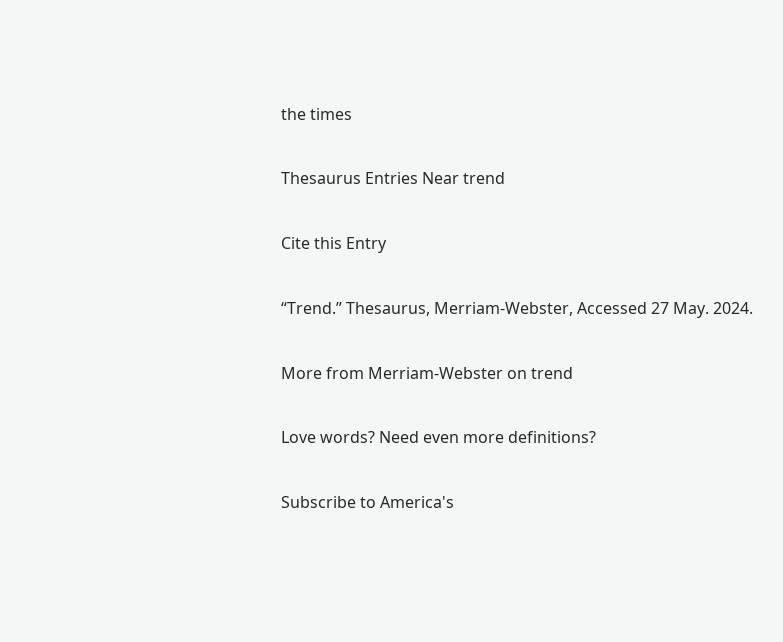the times

Thesaurus Entries Near trend

Cite this Entry

“Trend.” Thesaurus, Merriam-Webster, Accessed 27 May. 2024.

More from Merriam-Webster on trend

Love words? Need even more definitions?

Subscribe to America's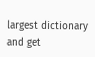largest dictionary and get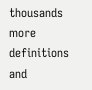thousands more definitions and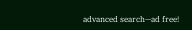advanced search—ad free!